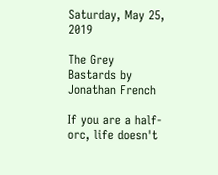Saturday, May 25, 2019

The Grey Bastards by Jonathan French

If you are a half-orc, life doesn't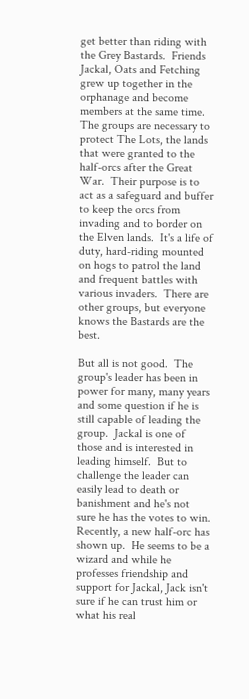get better than riding with the Grey Bastards.  Friends Jackal, Oats and Fetching grew up together in the orphanage and become members at the same time.  The groups are necessary to protect The Lots, the lands that were granted to the half-orcs after the Great War.  Their purpose is to act as a safeguard and buffer to keep the orcs from invading and to border on the Elven lands.  It's a life of duty, hard-riding mounted on hogs to patrol the land and frequent battles with various invaders.  There are other groups, but everyone knows the Bastards are the best.

But all is not good.  The group's leader has been in power for many, many years and some question if he is still capable of leading the group.  Jackal is one of those and is interested in leading himself.  But to challenge the leader can easily lead to death or banishment and he's not sure he has the votes to win.  Recently, a new half-orc has shown up.  He seems to be a wizard and while he professes friendship and support for Jackal, Jack isn't sure if he can trust him or what his real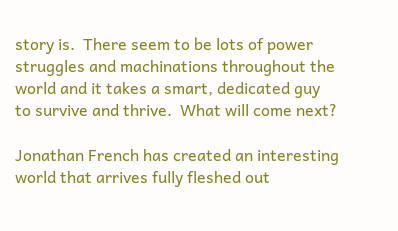story is.  There seem to be lots of power struggles and machinations throughout the world and it takes a smart, dedicated guy to survive and thrive.  What will come next?

Jonathan French has created an interesting world that arrives fully fleshed out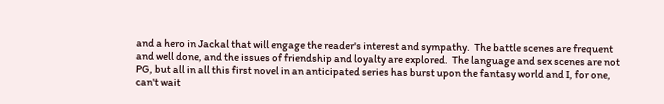and a hero in Jackal that will engage the reader's interest and sympathy.  The battle scenes are frequent and well done, and the issues of friendship and loyalty are explored.  The language and sex scenes are not PG, but all in all this first novel in an anticipated series has burst upon the fantasy world and I, for one, can't wait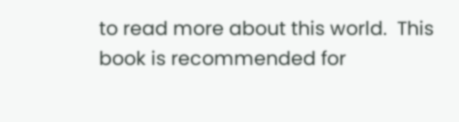to read more about this world.  This book is recommended for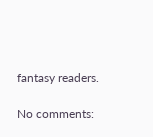fantasy readers.

No comments: